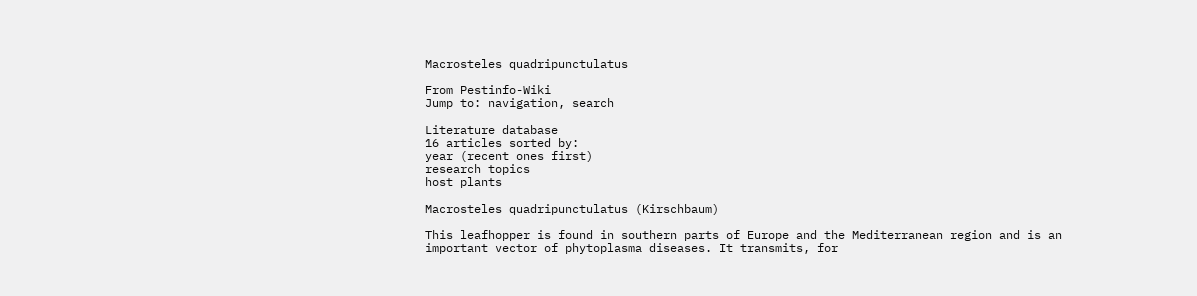Macrosteles quadripunctulatus

From Pestinfo-Wiki
Jump to: navigation, search

Literature database
16 articles sorted by:
year (recent ones first)
research topics
host plants

Macrosteles quadripunctulatus (Kirschbaum)

This leafhopper is found in southern parts of Europe and the Mediterranean region and is an important vector of phytoplasma diseases. It transmits, for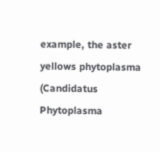example, the aster yellows phytoplasma (Candidatus Phytoplasma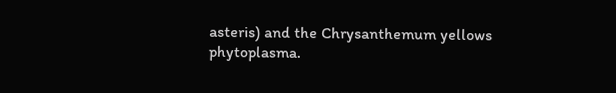asteris) and the Chrysanthemum yellows phytoplasma.